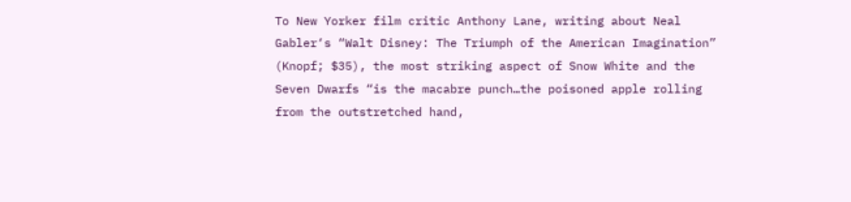To New Yorker film critic Anthony Lane, writing about Neal Gabler‘s “Walt Disney: The Triumph of the American Imagination” (Knopf; $35), the most striking aspect of Snow White and the Seven Dwarfs “is the macabre punch…the poisoned apple rolling from the outstretched hand,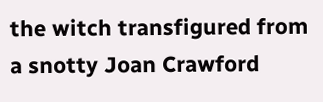the witch transfigured from a snotty Joan Crawford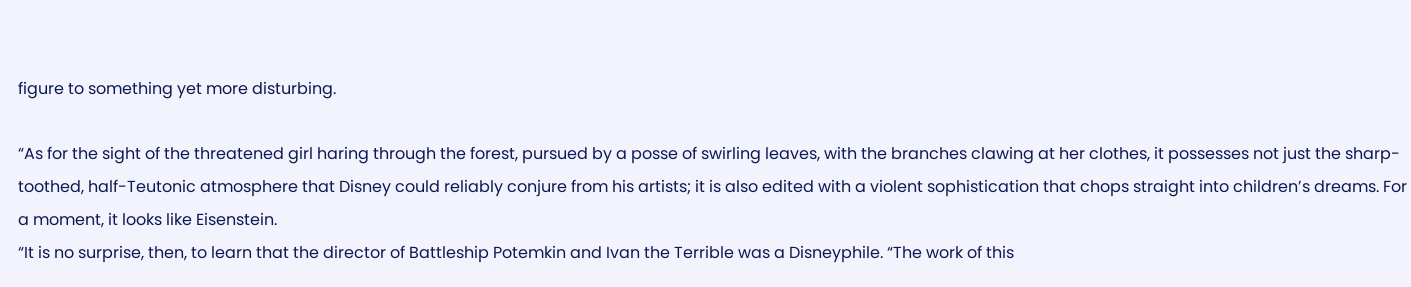figure to something yet more disturbing.

“As for the sight of the threatened girl haring through the forest, pursued by a posse of swirling leaves, with the branches clawing at her clothes, it possesses not just the sharp-toothed, half-Teutonic atmosphere that Disney could reliably conjure from his artists; it is also edited with a violent sophistication that chops straight into children’s dreams. For a moment, it looks like Eisenstein.
“It is no surprise, then, to learn that the director of Battleship Potemkin and Ivan the Terrible was a Disneyphile. “The work of this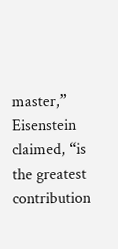master,” Eisenstein claimed, “is the greatest contribution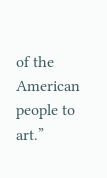of the American people to art.”